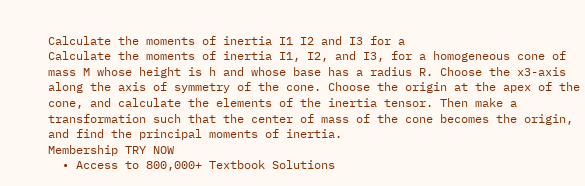Calculate the moments of inertia I1 I2 and I3 for a
Calculate the moments of inertia I1, I2, and I3, for a homogeneous cone of mass M whose height is h and whose base has a radius R. Choose the x3-axis along the axis of symmetry of the cone. Choose the origin at the apex of the cone, and calculate the elements of the inertia tensor. Then make a transformation such that the center of mass of the cone becomes the origin, and find the principal moments of inertia.
Membership TRY NOW
  • Access to 800,000+ Textbook Solutions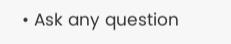• Ask any question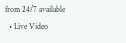from 24/7 available
  • Live Video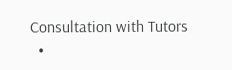Consultation with Tutors
  •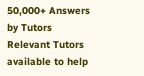50,000+ Answers by Tutors
Relevant Tutors available to help